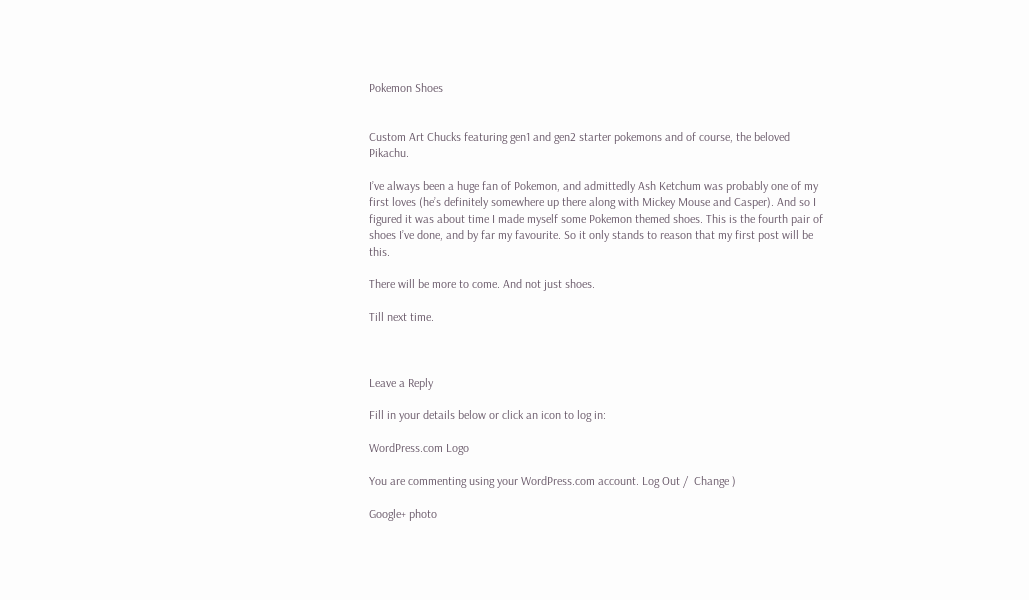Pokemon Shoes


Custom Art Chucks featuring gen1 and gen2 starter pokemons and of course, the beloved Pikachu.

I’ve always been a huge fan of Pokemon, and admittedly Ash Ketchum was probably one of my first loves (he’s definitely somewhere up there along with Mickey Mouse and Casper). And so I figured it was about time I made myself some Pokemon themed shoes. This is the fourth pair of shoes I’ve done, and by far my favourite. So it only stands to reason that my first post will be this.

There will be more to come. And not just shoes.

Till next time.



Leave a Reply

Fill in your details below or click an icon to log in:

WordPress.com Logo

You are commenting using your WordPress.com account. Log Out /  Change )

Google+ photo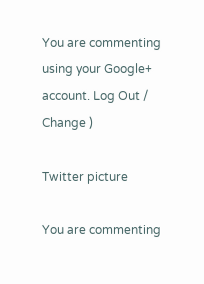You are commenting using your Google+ account. Log Out /  Change )

Twitter picture

You are commenting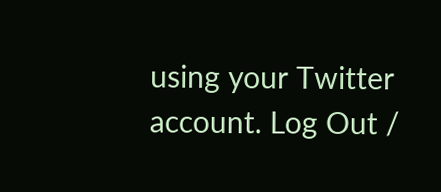using your Twitter account. Log Out /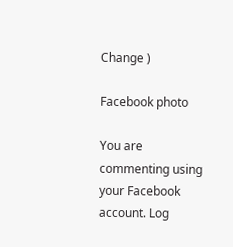Change )

Facebook photo

You are commenting using your Facebook account. Log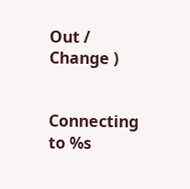Out /  Change )


Connecting to %s